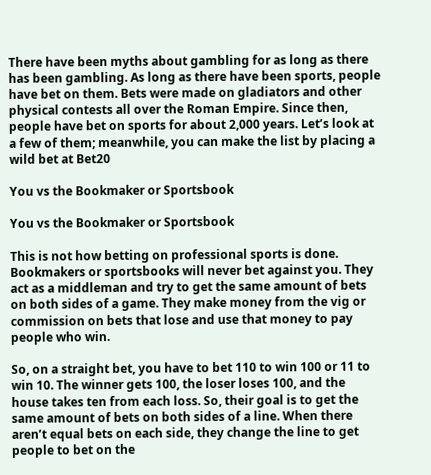There have been myths about gambling for as long as there has been gambling. As long as there have been sports, people have bet on them. Bets were made on gladiators and other physical contests all over the Roman Empire. Since then, people have bet on sports for about 2,000 years. Let’s look at a few of them; meanwhile, you can make the list by placing a wild bet at Bet20

You vs the Bookmaker or Sportsbook

You vs the Bookmaker or Sportsbook

This is not how betting on professional sports is done. Bookmakers or sportsbooks will never bet against you. They act as a middleman and try to get the same amount of bets on both sides of a game. They make money from the vig or commission on bets that lose and use that money to pay people who win.

So, on a straight bet, you have to bet 110 to win 100 or 11 to win 10. The winner gets 100, the loser loses 100, and the house takes ten from each loss. So, their goal is to get the same amount of bets on both sides of a line. When there aren’t equal bets on each side, they change the line to get people to bet on the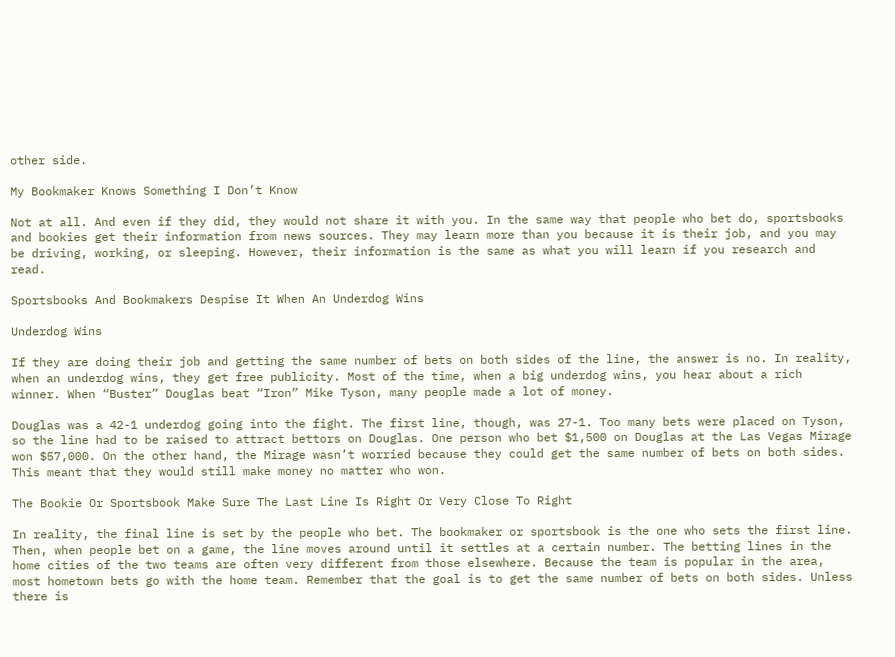other side.

My Bookmaker Knows Something I Don’t Know

Not at all. And even if they did, they would not share it with you. In the same way that people who bet do, sportsbooks and bookies get their information from news sources. They may learn more than you because it is their job, and you may be driving, working, or sleeping. However, their information is the same as what you will learn if you research and read.

Sportsbooks And Bookmakers Despise It When An Underdog Wins

Underdog Wins

If they are doing their job and getting the same number of bets on both sides of the line, the answer is no. In reality, when an underdog wins, they get free publicity. Most of the time, when a big underdog wins, you hear about a rich winner. When “Buster” Douglas beat “Iron” Mike Tyson, many people made a lot of money.

Douglas was a 42-1 underdog going into the fight. The first line, though, was 27-1. Too many bets were placed on Tyson, so the line had to be raised to attract bettors on Douglas. One person who bet $1,500 on Douglas at the Las Vegas Mirage won $57,000. On the other hand, the Mirage wasn’t worried because they could get the same number of bets on both sides. This meant that they would still make money no matter who won.

The Bookie Or Sportsbook Make Sure The Last Line Is Right Or Very Close To Right

In reality, the final line is set by the people who bet. The bookmaker or sportsbook is the one who sets the first line. Then, when people bet on a game, the line moves around until it settles at a certain number. The betting lines in the home cities of the two teams are often very different from those elsewhere. Because the team is popular in the area, most hometown bets go with the home team. Remember that the goal is to get the same number of bets on both sides. Unless there is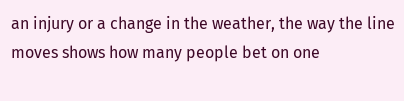an injury or a change in the weather, the way the line moves shows how many people bet on one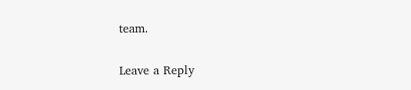team.

Leave a Reply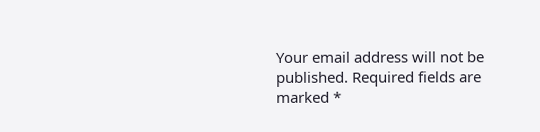Your email address will not be published. Required fields are marked *